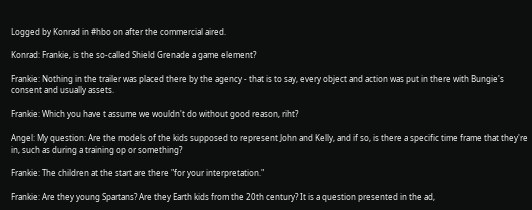Logged by Konrad in #hbo on after the commercial aired.

Konrad: Frankie, is the so-called Shield Grenade a game element?

Frankie: Nothing in the trailer was placed there by the agency - that is to say, every object and action was put in there with Bungie's consent and usually assets.

Frankie: Which you have t assume we wouldn't do without good reason, riht?

Angel: My question: Are the models of the kids supposed to represent John and Kelly, and if so, is there a specific time frame that they're in, such as during a training op or something?

Frankie: The children at the start are there "for your interpretation."

Frankie: Are they young Spartans? Are they Earth kids from the 20th century? It is a question presented in the ad,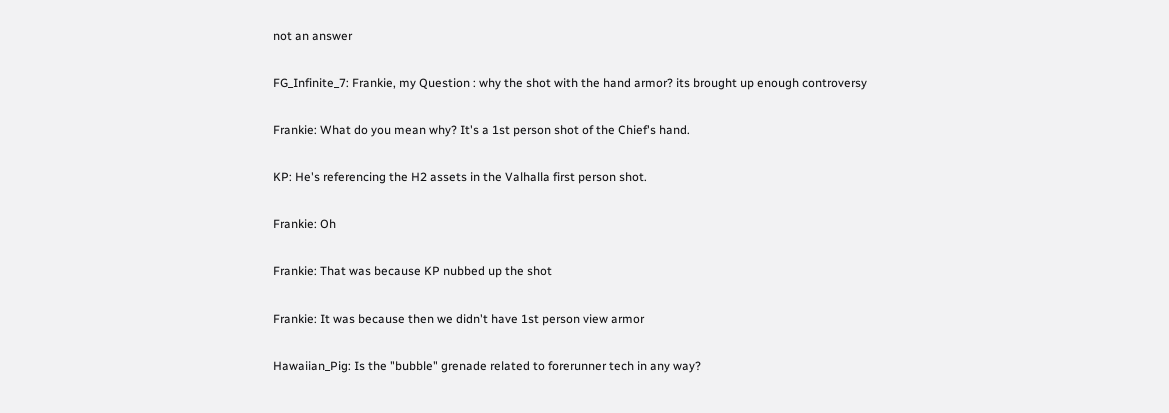not an answer

FG_Infinite_7: Frankie, my Question : why the shot with the hand armor? its brought up enough controversy

Frankie: What do you mean why? It's a 1st person shot of the Chief's hand.

KP: He's referencing the H2 assets in the Valhalla first person shot.

Frankie: Oh

Frankie: That was because KP nubbed up the shot

Frankie: It was because then we didn't have 1st person view armor

Hawaiian_Pig: Is the "bubble" grenade related to forerunner tech in any way?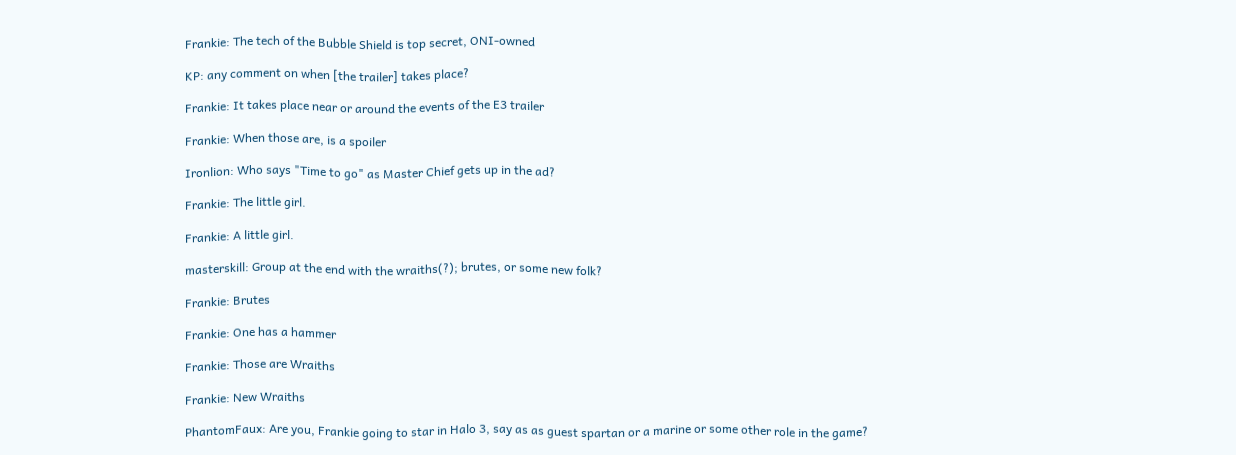Frankie: The tech of the Bubble Shield is top secret, ONI-owned

KP: any comment on when [the trailer] takes place?

Frankie: It takes place near or around the events of the E3 trailer

Frankie: When those are, is a spoiler

Ironlion: Who says "Time to go" as Master Chief gets up in the ad?

Frankie: The little girl.

Frankie: A little girl.

masterskill: Group at the end with the wraiths(?); brutes, or some new folk?

Frankie: Brutes

Frankie: One has a hammer

Frankie: Those are Wraiths

Frankie: New Wraiths

PhantomFaux: Are you, Frankie going to star in Halo 3, say as as guest spartan or a marine or some other role in the game?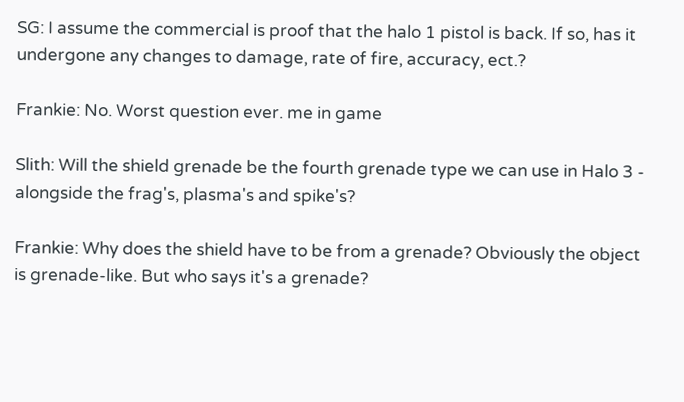SG: I assume the commercial is proof that the halo 1 pistol is back. If so, has it undergone any changes to damage, rate of fire, accuracy, ect.?

Frankie: No. Worst question ever. me in game

Slith: Will the shield grenade be the fourth grenade type we can use in Halo 3 - alongside the frag's, plasma's and spike's?

Frankie: Why does the shield have to be from a grenade? Obviously the object is grenade-like. But who says it's a grenade?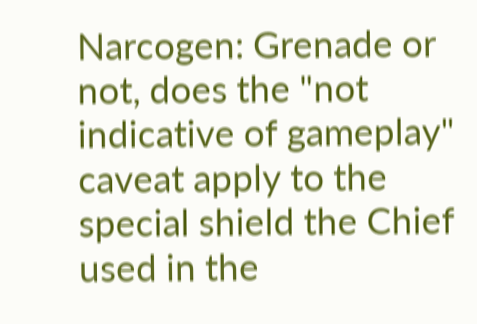Narcogen: Grenade or not, does the "not indicative of gameplay" caveat apply to the special shield the Chief used in the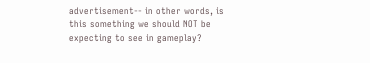advertisement-- in other words, is this something we should NOT be expecting to see in gameplay?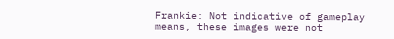Frankie: Not indicative of gameplay means, these images were not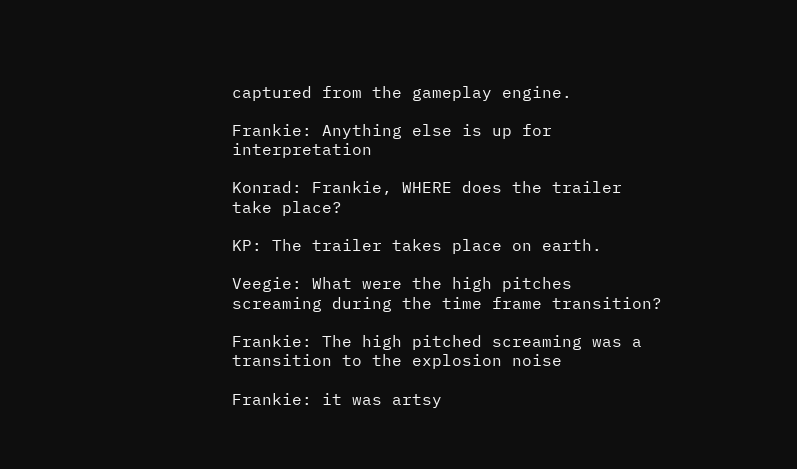captured from the gameplay engine.

Frankie: Anything else is up for interpretation

Konrad: Frankie, WHERE does the trailer take place?

KP: The trailer takes place on earth.

Veegie: What were the high pitches screaming during the time frame transition?

Frankie: The high pitched screaming was a transition to the explosion noise

Frankie: it was artsy